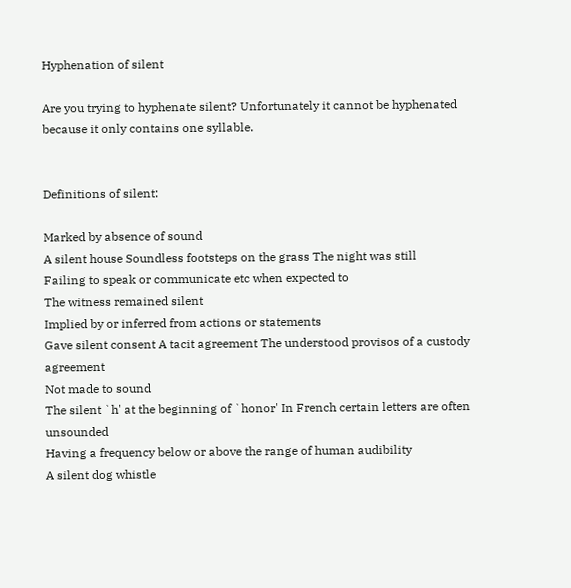Hyphenation of silent

Are you trying to hyphenate silent? Unfortunately it cannot be hyphenated because it only contains one syllable.


Definitions of silent:

Marked by absence of sound
A silent house Soundless footsteps on the grass The night was still
Failing to speak or communicate etc when expected to
The witness remained silent
Implied by or inferred from actions or statements
Gave silent consent A tacit agreement The understood provisos of a custody agreement
Not made to sound
The silent `h' at the beginning of `honor' In French certain letters are often unsounded
Having a frequency below or above the range of human audibility
A silent dog whistle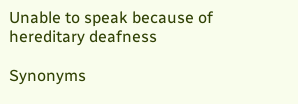Unable to speak because of hereditary deafness

Synonyms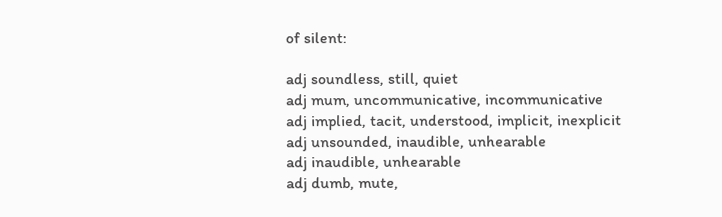of silent:

adj soundless, still, quiet
adj mum, uncommunicative, incommunicative
adj implied, tacit, understood, implicit, inexplicit
adj unsounded, inaudible, unhearable
adj inaudible, unhearable
adj dumb, mute,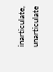inarticulate, unarticulate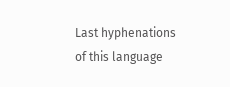Last hyphenations of this language